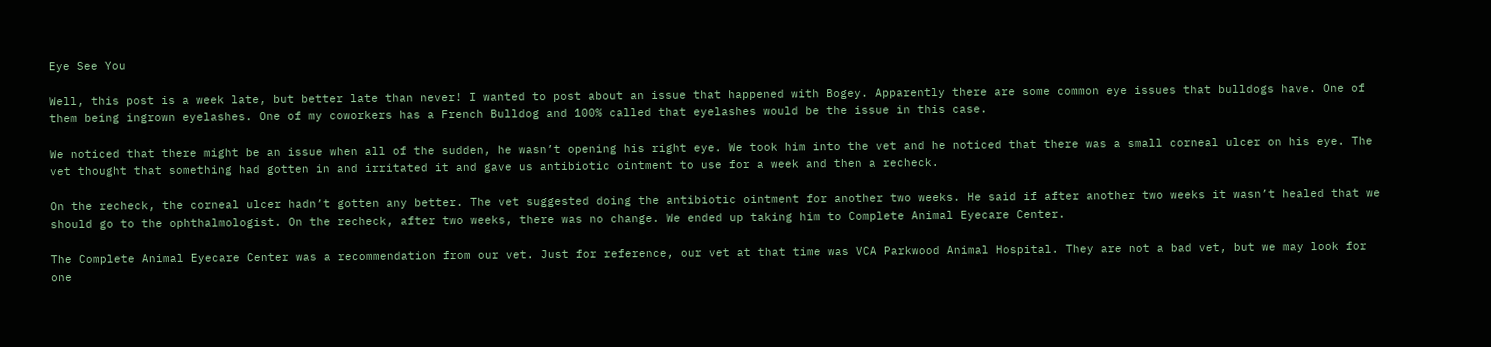Eye See You

Well, this post is a week late, but better late than never! I wanted to post about an issue that happened with Bogey. Apparently there are some common eye issues that bulldogs have. One of them being ingrown eyelashes. One of my coworkers has a French Bulldog and 100% called that eyelashes would be the issue in this case.

We noticed that there might be an issue when all of the sudden, he wasn’t opening his right eye. We took him into the vet and he noticed that there was a small corneal ulcer on his eye. The vet thought that something had gotten in and irritated it and gave us antibiotic ointment to use for a week and then a recheck.

On the recheck, the corneal ulcer hadn’t gotten any better. The vet suggested doing the antibiotic ointment for another two weeks. He said if after another two weeks it wasn’t healed that we should go to the ophthalmologist. On the recheck, after two weeks, there was no change. We ended up taking him to Complete Animal Eyecare Center.

The Complete Animal Eyecare Center was a recommendation from our vet. Just for reference, our vet at that time was VCA Parkwood Animal Hospital. They are not a bad vet, but we may look for one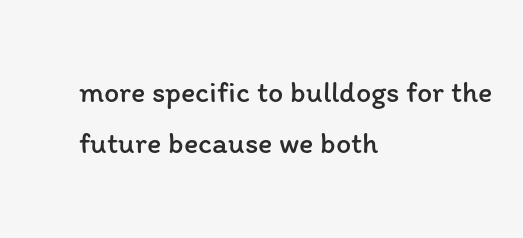more specific to bulldogs for the future because we both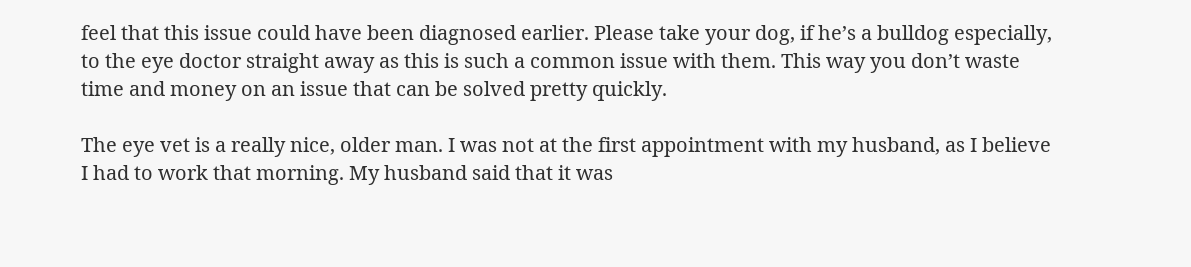feel that this issue could have been diagnosed earlier. Please take your dog, if he’s a bulldog especially, to the eye doctor straight away as this is such a common issue with them. This way you don’t waste time and money on an issue that can be solved pretty quickly.

The eye vet is a really nice, older man. I was not at the first appointment with my husband, as I believe I had to work that morning. My husband said that it was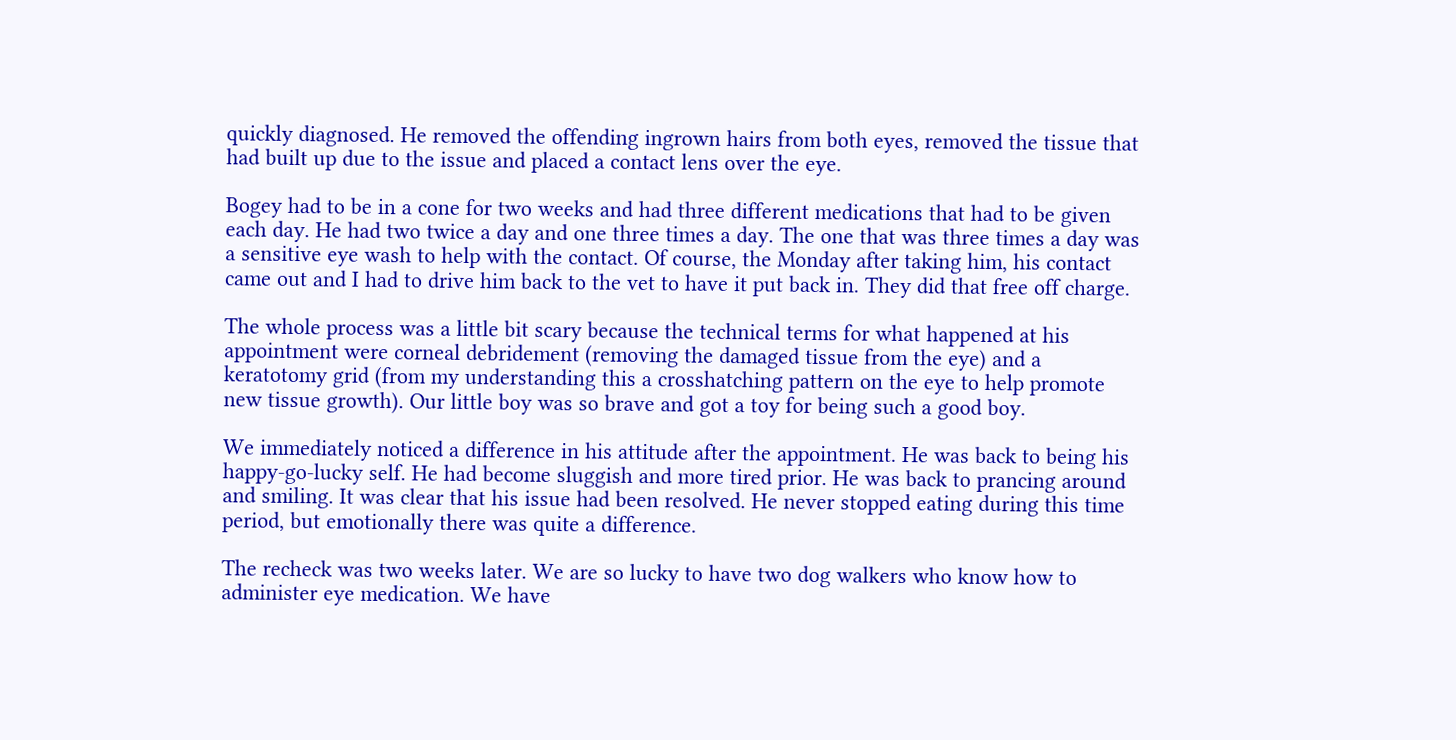quickly diagnosed. He removed the offending ingrown hairs from both eyes, removed the tissue that had built up due to the issue and placed a contact lens over the eye.

Bogey had to be in a cone for two weeks and had three different medications that had to be given each day. He had two twice a day and one three times a day. The one that was three times a day was a sensitive eye wash to help with the contact. Of course, the Monday after taking him, his contact came out and I had to drive him back to the vet to have it put back in. They did that free off charge.

The whole process was a little bit scary because the technical terms for what happened at his appointment were corneal debridement (removing the damaged tissue from the eye) and a keratotomy grid (from my understanding this a crosshatching pattern on the eye to help promote new tissue growth). Our little boy was so brave and got a toy for being such a good boy.

We immediately noticed a difference in his attitude after the appointment. He was back to being his happy-go-lucky self. He had become sluggish and more tired prior. He was back to prancing around and smiling. It was clear that his issue had been resolved. He never stopped eating during this time period, but emotionally there was quite a difference.

The recheck was two weeks later. We are so lucky to have two dog walkers who know how to administer eye medication. We have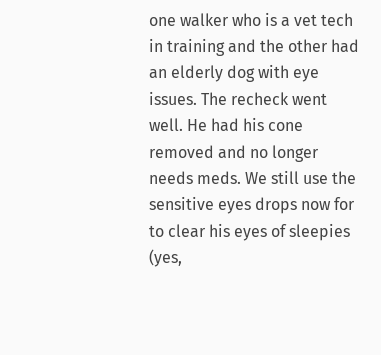one walker who is a vet tech in training and the other had an elderly dog with eye issues. The recheck went well. He had his cone removed and no longer needs meds. We still use the sensitive eyes drops now for to clear his eyes of sleepies (yes,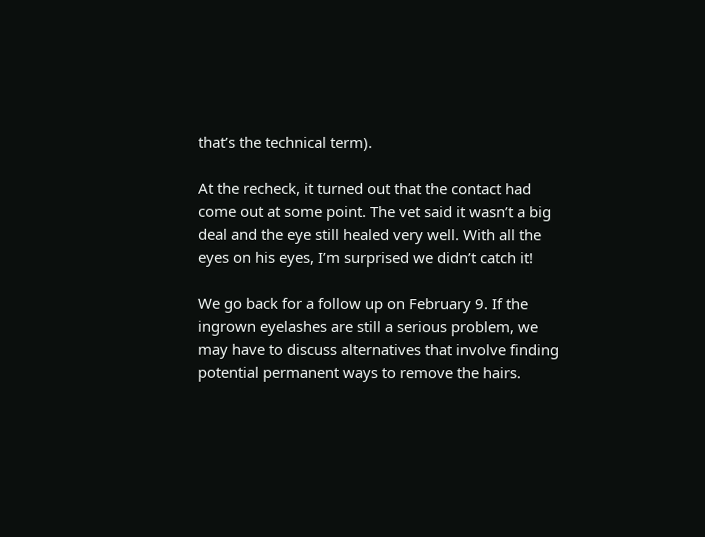that’s the technical term).

At the recheck, it turned out that the contact had come out at some point. The vet said it wasn’t a big deal and the eye still healed very well. With all the eyes on his eyes, I’m surprised we didn’t catch it!

We go back for a follow up on February 9. If the ingrown eyelashes are still a serious problem, we may have to discuss alternatives that involve finding potential permanent ways to remove the hairs.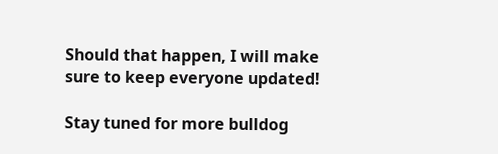Should that happen, I will make sure to keep everyone updated!

Stay tuned for more bulldog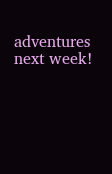adventures next week!